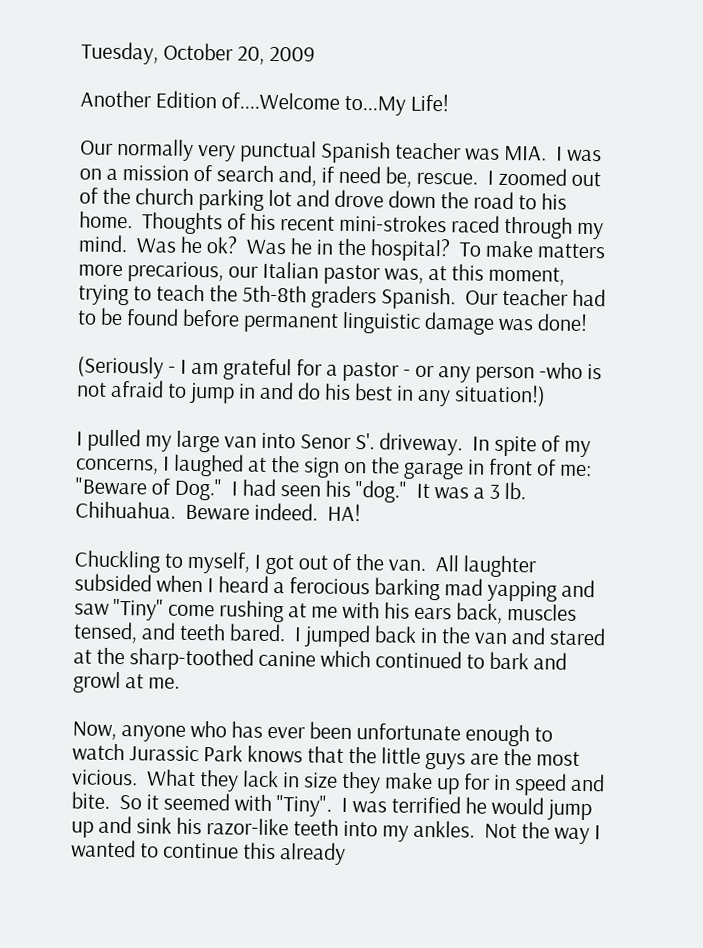Tuesday, October 20, 2009

Another Edition of....Welcome to...My Life!

Our normally very punctual Spanish teacher was MIA.  I was on a mission of search and, if need be, rescue.  I zoomed out of the church parking lot and drove down the road to his home.  Thoughts of his recent mini-strokes raced through my mind.  Was he ok?  Was he in the hospital?  To make matters more precarious, our Italian pastor was, at this moment, trying to teach the 5th-8th graders Spanish.  Our teacher had to be found before permanent linguistic damage was done!

(Seriously - I am grateful for a pastor - or any person -who is not afraid to jump in and do his best in any situation!)

I pulled my large van into Senor S'. driveway.  In spite of my concerns, I laughed at the sign on the garage in front of me:  "Beware of Dog."  I had seen his "dog."  It was a 3 lb. Chihuahua.  Beware indeed.  HA!

Chuckling to myself, I got out of the van.  All laughter subsided when I heard a ferocious barking mad yapping and saw "Tiny" come rushing at me with his ears back, muscles tensed, and teeth bared.  I jumped back in the van and stared at the sharp-toothed canine which continued to bark and growl at me.

Now, anyone who has ever been unfortunate enough to watch Jurassic Park knows that the little guys are the most vicious.  What they lack in size they make up for in speed and bite.  So it seemed with "Tiny".  I was terrified he would jump up and sink his razor-like teeth into my ankles.  Not the way I wanted to continue this already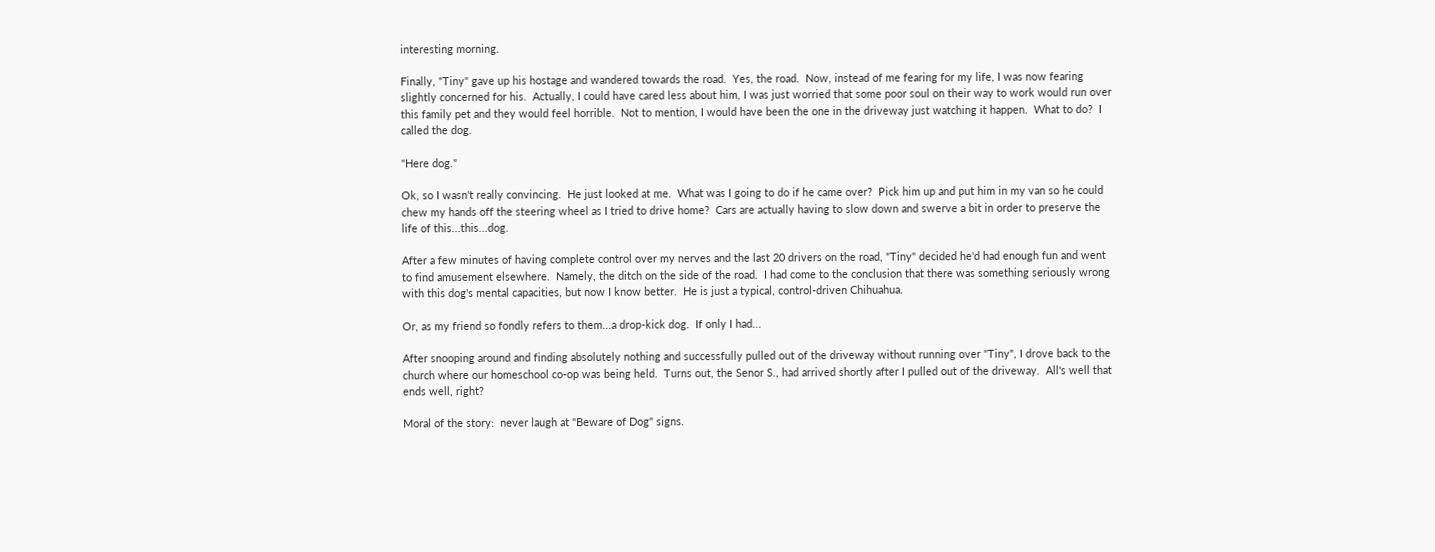interesting morning.

Finally, "Tiny" gave up his hostage and wandered towards the road.  Yes, the road.  Now, instead of me fearing for my life, I was now fearing slightly concerned for his.  Actually, I could have cared less about him, I was just worried that some poor soul on their way to work would run over this family pet and they would feel horrible.  Not to mention, I would have been the one in the driveway just watching it happen.  What to do?  I called the dog.

"Here dog."

Ok, so I wasn't really convincing.  He just looked at me.  What was I going to do if he came over?  Pick him up and put him in my van so he could chew my hands off the steering wheel as I tried to drive home?  Cars are actually having to slow down and swerve a bit in order to preserve the life of this...this...dog.

After a few minutes of having complete control over my nerves and the last 20 drivers on the road, "Tiny" decided he'd had enough fun and went to find amusement elsewhere.  Namely, the ditch on the side of the road.  I had come to the conclusion that there was something seriously wrong with this dog's mental capacities, but now I know better.  He is just a typical, control-driven Chihuahua.

Or, as my friend so fondly refers to them...a drop-kick dog.  If only I had...

After snooping around and finding absolutely nothing and successfully pulled out of the driveway without running over "Tiny", I drove back to the church where our homeschool co-op was being held.  Turns out, the Senor S., had arrived shortly after I pulled out of the driveway.  All's well that ends well, right?

Moral of the story:  never laugh at "Beware of Dog" signs.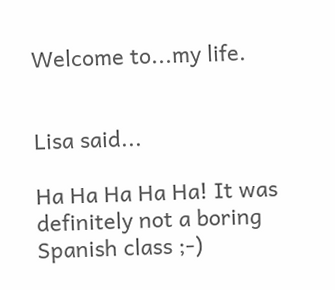Welcome to...my life.


Lisa said...

Ha Ha Ha Ha Ha! It was definitely not a boring Spanish class ;-)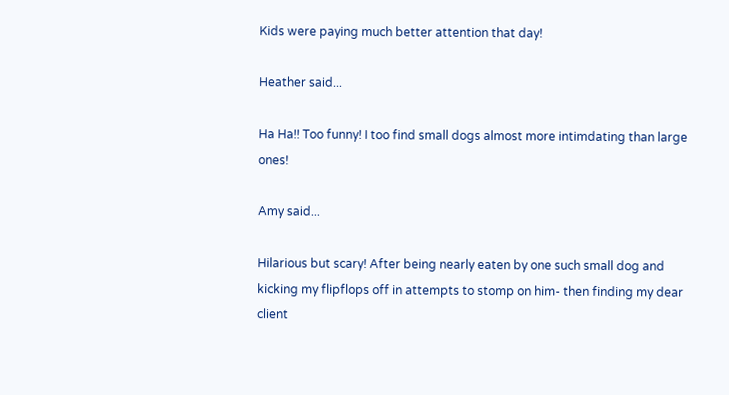Kids were paying much better attention that day!

Heather said...

Ha Ha!! Too funny! I too find small dogs almost more intimdating than large ones!

Amy said...

Hilarious but scary! After being nearly eaten by one such small dog and kicking my flipflops off in attempts to stomp on him- then finding my dear client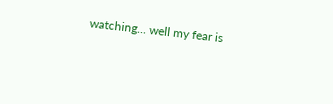watching... well my fear is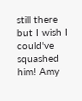still there but I wish I could've squashed him! Amy